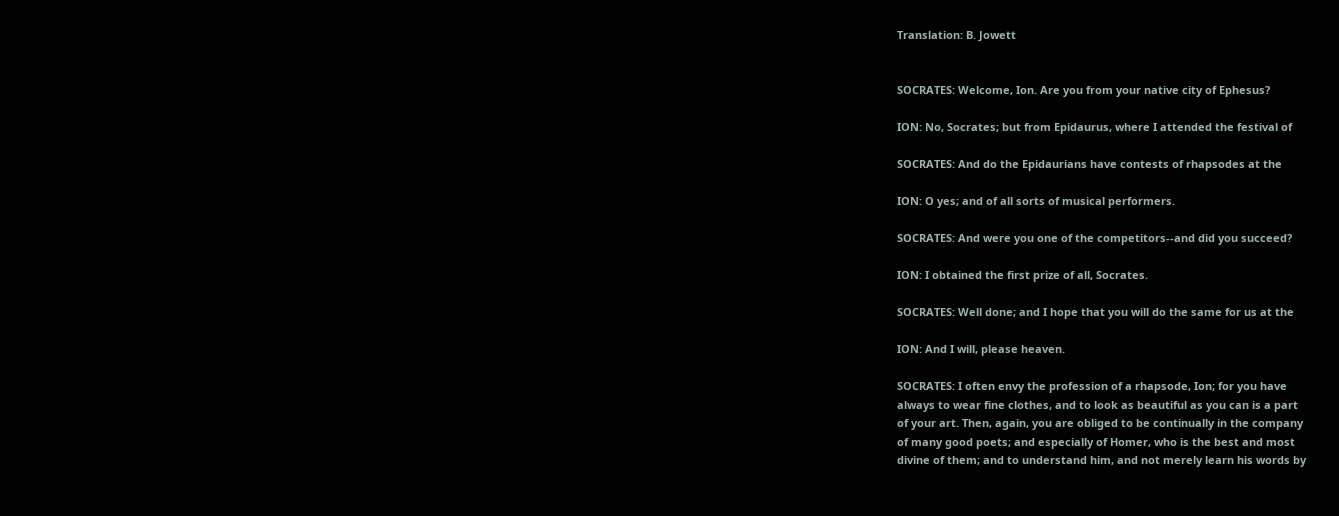Translation: B. Jowett


SOCRATES: Welcome, Ion. Are you from your native city of Ephesus?

ION: No, Socrates; but from Epidaurus, where I attended the festival of

SOCRATES: And do the Epidaurians have contests of rhapsodes at the

ION: O yes; and of all sorts of musical performers.

SOCRATES: And were you one of the competitors--and did you succeed?

ION: I obtained the first prize of all, Socrates.

SOCRATES: Well done; and I hope that you will do the same for us at the

ION: And I will, please heaven.

SOCRATES: I often envy the profession of a rhapsode, Ion; for you have
always to wear fine clothes, and to look as beautiful as you can is a part
of your art. Then, again, you are obliged to be continually in the company
of many good poets; and especially of Homer, who is the best and most
divine of them; and to understand him, and not merely learn his words by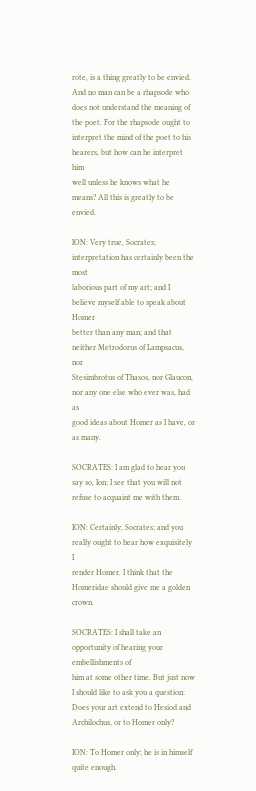rote, is a thing greatly to be envied. And no man can be a rhapsode who
does not understand the meaning of the poet. For the rhapsode ought to
interpret the mind of the poet to his hearers, but how can he interpret him
well unless he knows what he means? All this is greatly to be envied.

ION: Very true, Socrates; interpretation has certainly been the most
laborious part of my art; and I believe myself able to speak about Homer
better than any man; and that neither Metrodorus of Lampsacus, nor
Stesimbrotus of Thasos, nor Glaucon, nor any one else who ever was, had as
good ideas about Homer as I have, or as many.

SOCRATES: I am glad to hear you say so, Ion; I see that you will not
refuse to acquaint me with them.

ION: Certainly, Socrates; and you really ought to hear how exquisitely I
render Homer. I think that the Homeridae should give me a golden crown.

SOCRATES: I shall take an opportunity of hearing your embellishments of
him at some other time. But just now I should like to ask you a question:
Does your art extend to Hesiod and Archilochus, or to Homer only?

ION: To Homer only; he is in himself quite enough.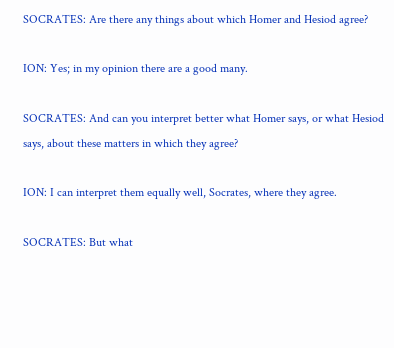SOCRATES: Are there any things about which Homer and Hesiod agree?

ION: Yes; in my opinion there are a good many.

SOCRATES: And can you interpret better what Homer says, or what Hesiod
says, about these matters in which they agree?

ION: I can interpret them equally well, Socrates, where they agree.

SOCRATES: But what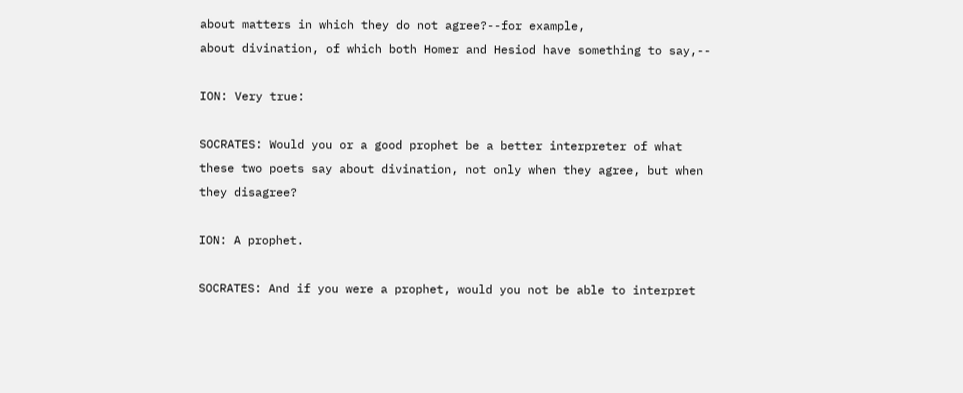about matters in which they do not agree?--for example,
about divination, of which both Homer and Hesiod have something to say,--

ION: Very true:

SOCRATES: Would you or a good prophet be a better interpreter of what
these two poets say about divination, not only when they agree, but when
they disagree?

ION: A prophet.

SOCRATES: And if you were a prophet, would you not be able to interpret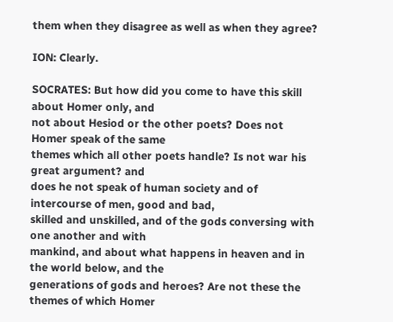them when they disagree as well as when they agree?

ION: Clearly.

SOCRATES: But how did you come to have this skill about Homer only, and
not about Hesiod or the other poets? Does not Homer speak of the same
themes which all other poets handle? Is not war his great argument? and
does he not speak of human society and of intercourse of men, good and bad,
skilled and unskilled, and of the gods conversing with one another and with
mankind, and about what happens in heaven and in the world below, and the
generations of gods and heroes? Are not these the themes of which Homer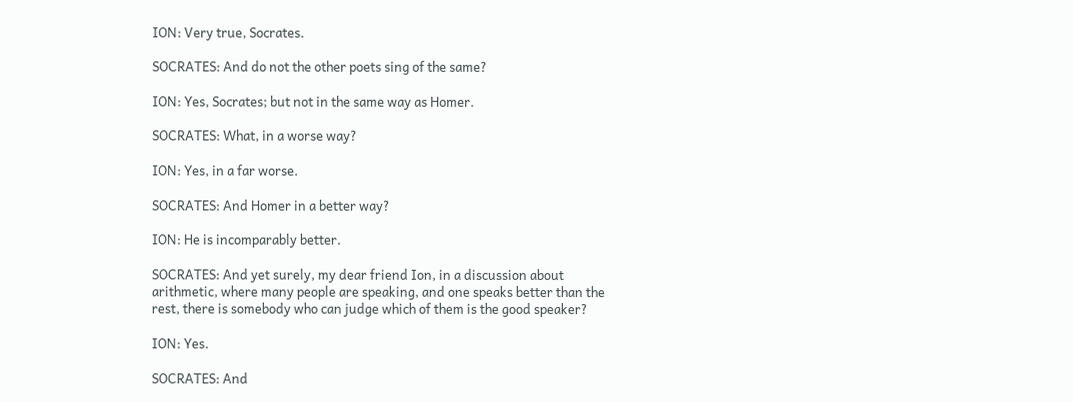ION: Very true, Socrates.

SOCRATES: And do not the other poets sing of the same?

ION: Yes, Socrates; but not in the same way as Homer.

SOCRATES: What, in a worse way?

ION: Yes, in a far worse.

SOCRATES: And Homer in a better way?

ION: He is incomparably better.

SOCRATES: And yet surely, my dear friend Ion, in a discussion about
arithmetic, where many people are speaking, and one speaks better than the
rest, there is somebody who can judge which of them is the good speaker?

ION: Yes.

SOCRATES: And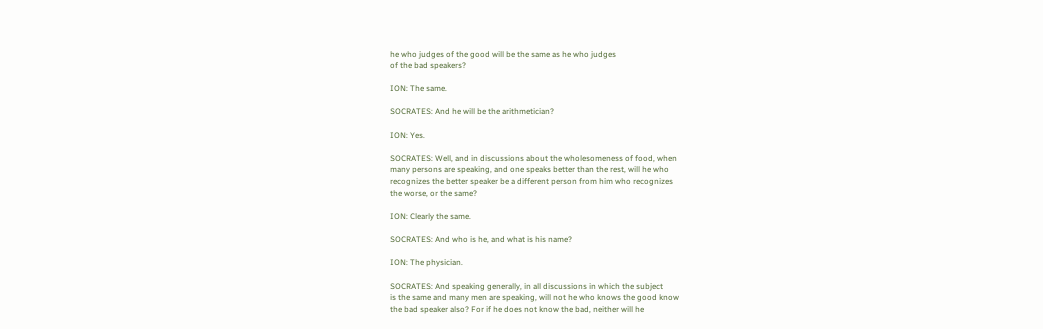he who judges of the good will be the same as he who judges
of the bad speakers?

ION: The same.

SOCRATES: And he will be the arithmetician?

ION: Yes.

SOCRATES: Well, and in discussions about the wholesomeness of food, when
many persons are speaking, and one speaks better than the rest, will he who
recognizes the better speaker be a different person from him who recognizes
the worse, or the same?

ION: Clearly the same.

SOCRATES: And who is he, and what is his name?

ION: The physician.

SOCRATES: And speaking generally, in all discussions in which the subject
is the same and many men are speaking, will not he who knows the good know
the bad speaker also? For if he does not know the bad, neither will he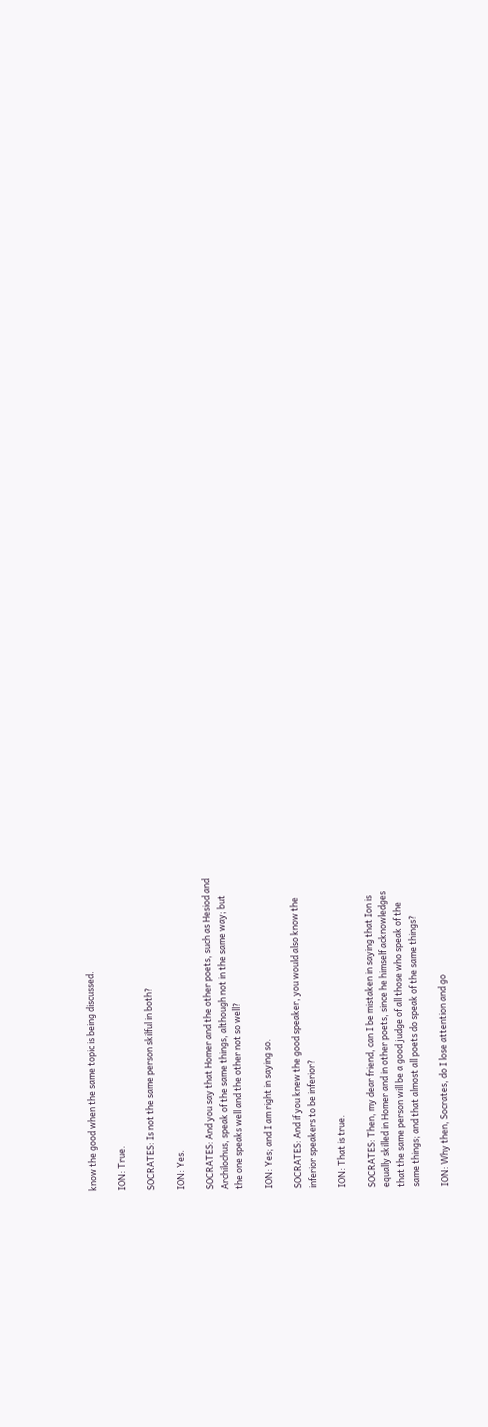know the good when the same topic is being discussed.

ION: True.

SOCRATES: Is not the same person skilful in both?

ION: Yes.

SOCRATES: And you say that Homer and the other poets, such as Hesiod and
Archilochus, speak of the same things, although not in the same way; but
the one speaks well and the other not so well?

ION: Yes; and I am right in saying so.

SOCRATES: And if you knew the good speaker, you would also know the
inferior speakers to be inferior?

ION: That is true.

SOCRATES: Then, my dear friend, can I be mistaken in saying that Ion is
equally skilled in Homer and in other poets, since he himself acknowledges
that the same person will be a good judge of all those who speak of the
same things; and that almost all poets do speak of the same things?

ION: Why then, Socrates, do I lose attention and go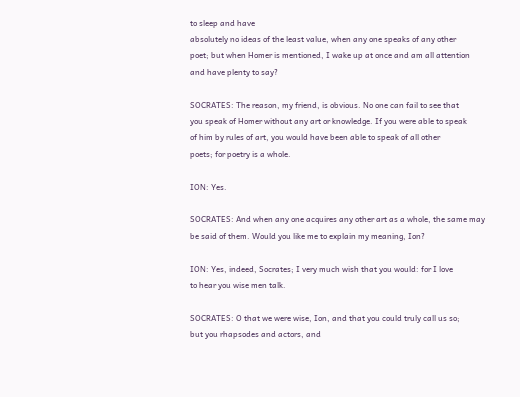to sleep and have
absolutely no ideas of the least value, when any one speaks of any other
poet; but when Homer is mentioned, I wake up at once and am all attention
and have plenty to say?

SOCRATES: The reason, my friend, is obvious. No one can fail to see that
you speak of Homer without any art or knowledge. If you were able to speak
of him by rules of art, you would have been able to speak of all other
poets; for poetry is a whole.

ION: Yes.

SOCRATES: And when any one acquires any other art as a whole, the same may
be said of them. Would you like me to explain my meaning, Ion?

ION: Yes, indeed, Socrates; I very much wish that you would: for I love
to hear you wise men talk.

SOCRATES: O that we were wise, Ion, and that you could truly call us so;
but you rhapsodes and actors, and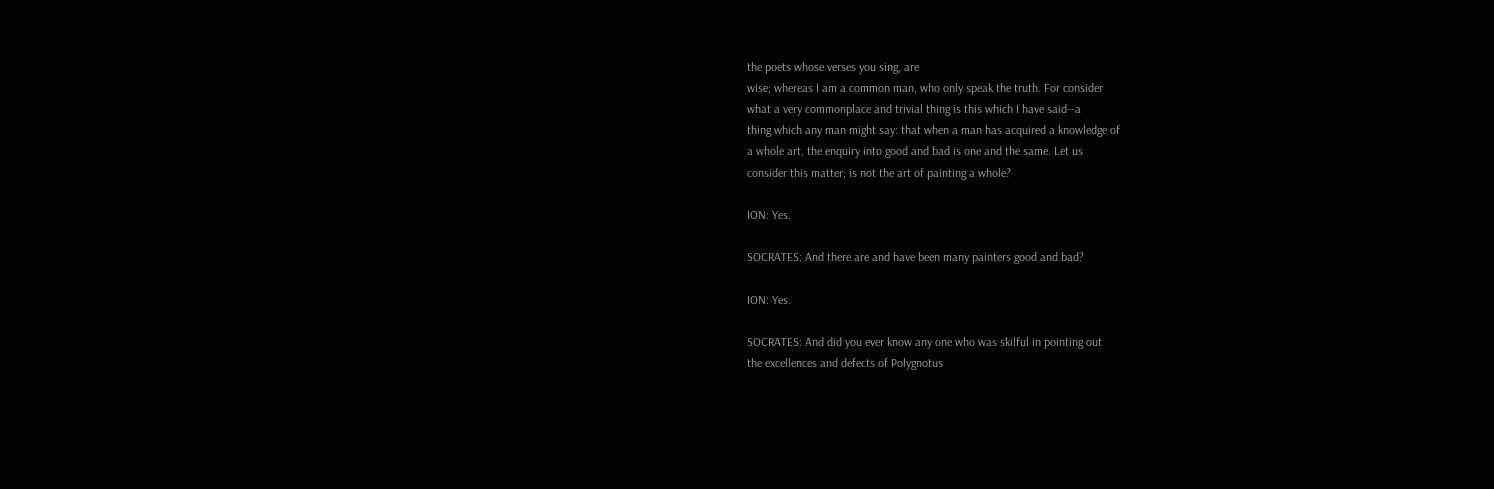the poets whose verses you sing, are
wise; whereas I am a common man, who only speak the truth. For consider
what a very commonplace and trivial thing is this which I have said--a
thing which any man might say: that when a man has acquired a knowledge of
a whole art, the enquiry into good and bad is one and the same. Let us
consider this matter; is not the art of painting a whole?

ION: Yes.

SOCRATES: And there are and have been many painters good and bad?

ION: Yes.

SOCRATES: And did you ever know any one who was skilful in pointing out
the excellences and defects of Polygnotus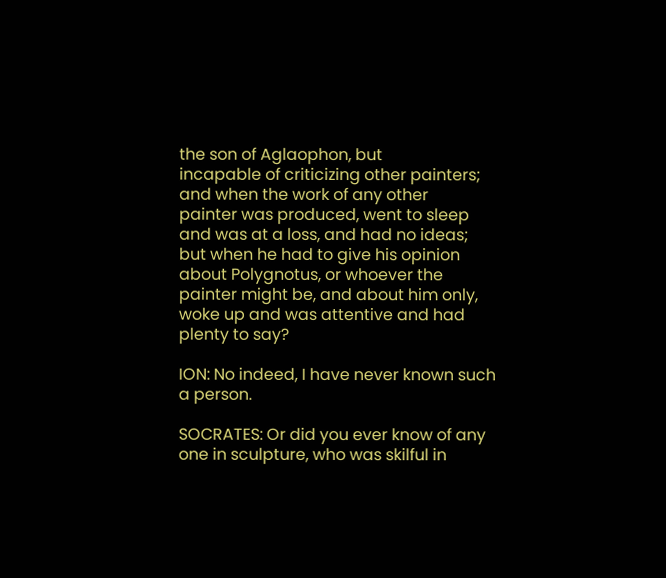the son of Aglaophon, but
incapable of criticizing other painters; and when the work of any other
painter was produced, went to sleep and was at a loss, and had no ideas;
but when he had to give his opinion about Polygnotus, or whoever the
painter might be, and about him only, woke up and was attentive and had
plenty to say?

ION: No indeed, I have never known such a person.

SOCRATES: Or did you ever know of any one in sculpture, who was skilful in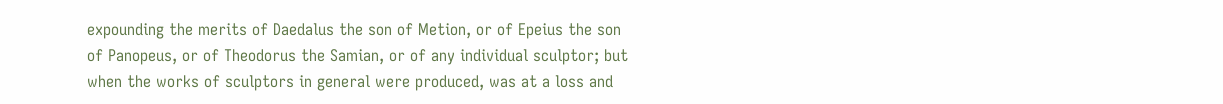expounding the merits of Daedalus the son of Metion, or of Epeius the son
of Panopeus, or of Theodorus the Samian, or of any individual sculptor; but
when the works of sculptors in general were produced, was at a loss and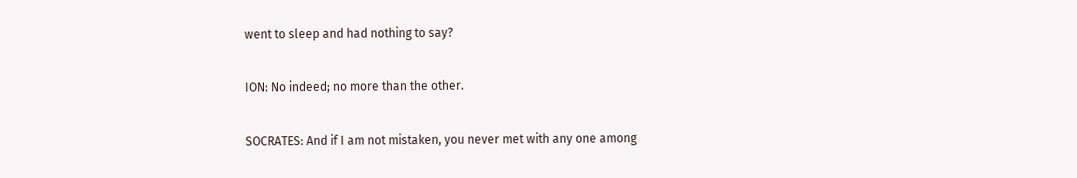went to sleep and had nothing to say?

ION: No indeed; no more than the other.

SOCRATES: And if I am not mistaken, you never met with any one among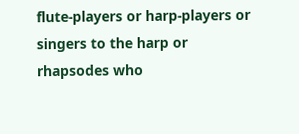flute-players or harp-players or singers to the harp or rhapsodes who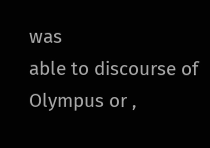was
able to discourse of Olympus or ,